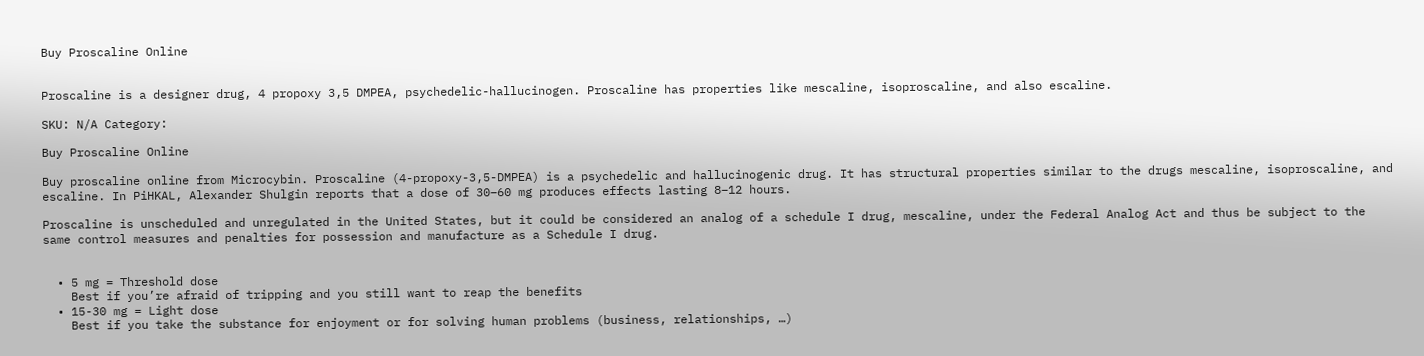Buy Proscaline Online


Proscaline is a designer drug, 4 propoxy 3,5 DMPEA, psychedelic-hallucinogen. Proscaline has properties like mescaline, isoproscaline, and also escaline.

SKU: N/A Category:

Buy Proscaline Online

Buy proscaline online from Microcybin. Proscaline (4-propoxy-3,5-DMPEA) is a psychedelic and hallucinogenic drug. It has structural properties similar to the drugs mescaline, isoproscaline, and escaline. In PiHKAL, Alexander Shulgin reports that a dose of 30–60 mg produces effects lasting 8–12 hours.

Proscaline is unscheduled and unregulated in the United States, but it could be considered an analog of a schedule I drug, mescaline, under the Federal Analog Act and thus be subject to the same control measures and penalties for possession and manufacture as a Schedule I drug.


  • 5 mg = Threshold dose
    Best if you’re afraid of tripping and you still want to reap the benefits
  • 15-30 mg = Light dose
    Best if you take the substance for enjoyment or for solving human problems (business, relationships, …)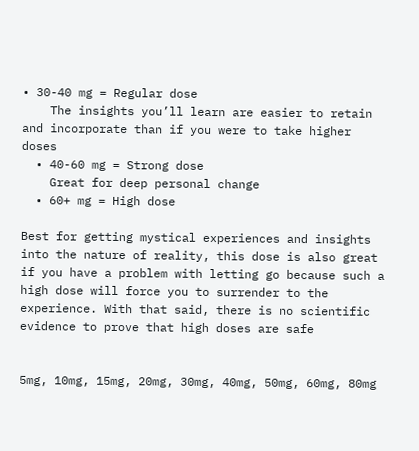• 30-40 mg = Regular dose
    The insights you’ll learn are easier to retain and incorporate than if you were to take higher doses
  • 40-60 mg = Strong dose
    Great for deep personal change
  • 60+ mg = High dose

Best for getting mystical experiences and insights into the nature of reality, this dose is also great if you have a problem with letting go because such a high dose will force you to surrender to the experience. With that said, there is no scientific evidence to prove that high doses are safe


5mg, 10mg, 15mg, 20mg, 30mg, 40mg, 50mg, 60mg, 80mg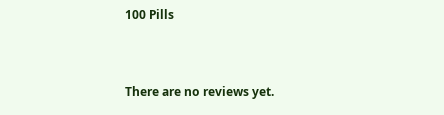100 Pills


There are no reviews yet.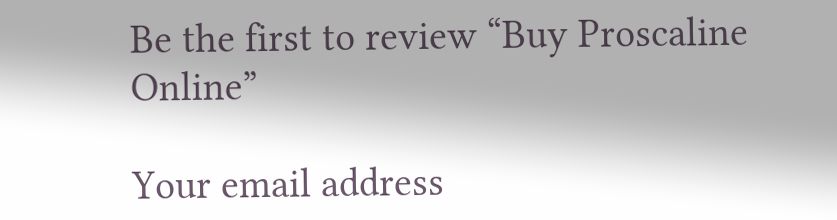Be the first to review “Buy Proscaline Online”

Your email address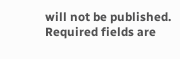will not be published. Required fields are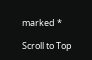marked *

Scroll to Top